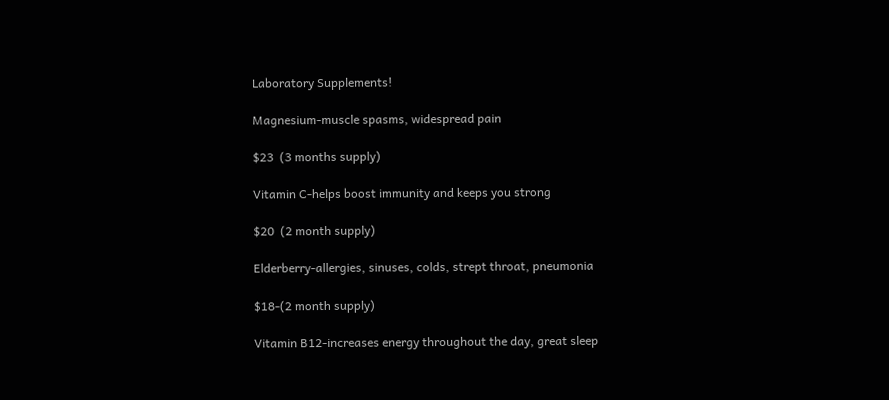Laboratory Supplements!

Magnesium-muscle spasms, widespread pain

$23  (3 months supply)

Vitamin C-helps boost immunity and keeps you strong

$20  (2 month supply)

Elderberry-allergies, sinuses, colds, strept throat, pneumonia

$18-(2 month supply)

Vitamin B12-increases energy throughout the day, great sleep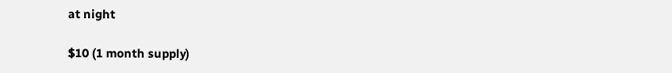at night

$10 (1 month supply)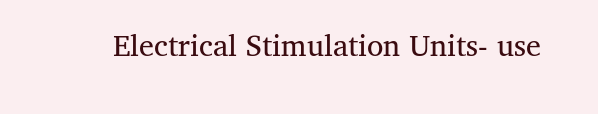Electrical Stimulation Units- use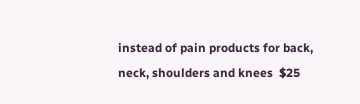instead of pain products for back, neck, shoulders and knees  $25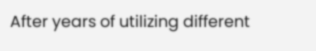After years of utilizing different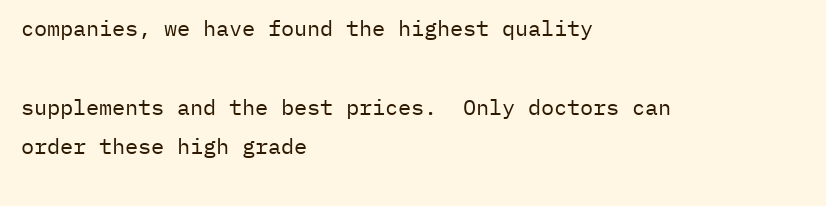companies, we have found the highest quality

supplements and the best prices.  Only doctors can order these high grade